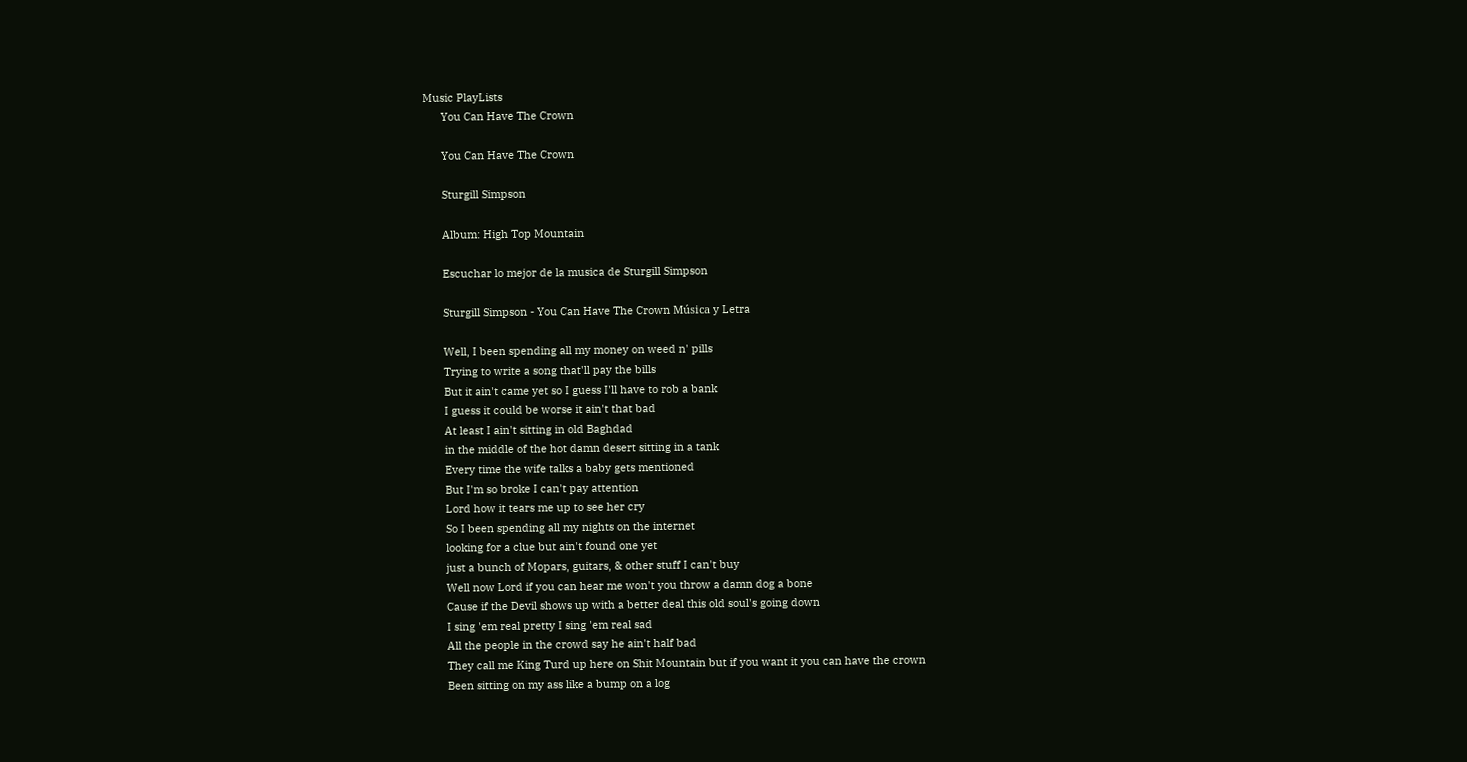Music PlayLists
      You Can Have The Crown

      You Can Have The Crown

      Sturgill Simpson

      Album: High Top Mountain

      Escuchar lo mejor de la musica de Sturgill Simpson

      Sturgill Simpson - You Can Have The Crown Música y Letra

      Well, I been spending all my money on weed n' pills
      Trying to write a song that'll pay the bills
      But it ain't came yet so I guess I'll have to rob a bank
      I guess it could be worse it ain't that bad
      At least I ain't sitting in old Baghdad
      in the middle of the hot damn desert sitting in a tank
      Every time the wife talks a baby gets mentioned
      But I'm so broke I can't pay attention
      Lord how it tears me up to see her cry
      So I been spending all my nights on the internet
      looking for a clue but ain't found one yet
      just a bunch of Mopars, guitars, & other stuff I can't buy
      Well now Lord if you can hear me won't you throw a damn dog a bone
      Cause if the Devil shows up with a better deal this old soul's going down
      I sing 'em real pretty I sing 'em real sad
      All the people in the crowd say he ain't half bad
      They call me King Turd up here on Shit Mountain but if you want it you can have the crown
      Been sitting on my ass like a bump on a log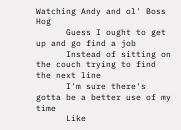Watching Andy and ol' Boss Hog
      Guess I ought to get up and go find a job
      Instead of sitting on the couch trying to find the next line
      I'm sure there's gotta be a better use of my time
      Like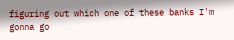figuring out which one of these banks I'm gonna go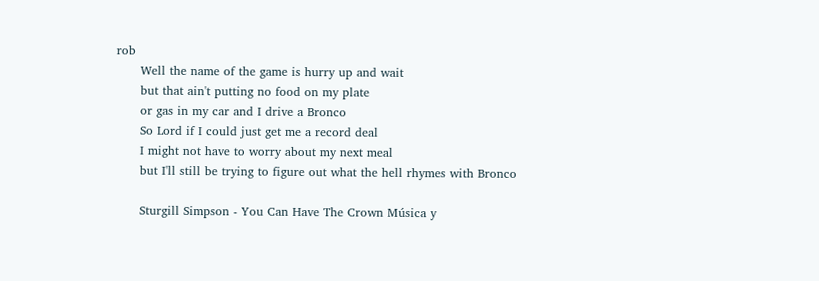rob
      Well the name of the game is hurry up and wait
      but that ain't putting no food on my plate
      or gas in my car and I drive a Bronco
      So Lord if I could just get me a record deal
      I might not have to worry about my next meal
      but I'll still be trying to figure out what the hell rhymes with Bronco

      Sturgill Simpson - You Can Have The Crown Música y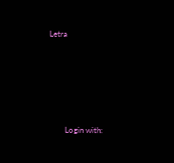Letra






        Login with: